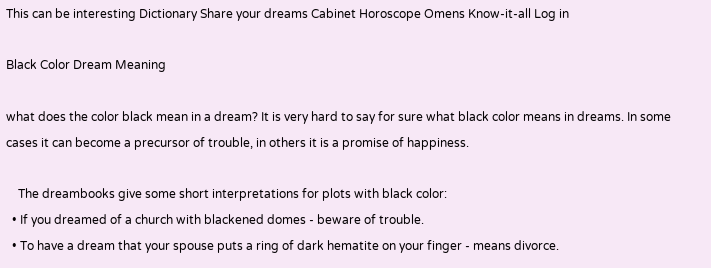This can be interesting Dictionary Share your dreams Cabinet Horoscope Omens Know-it-all Log in

Black Color Dream Meaning

what does the color black mean in a dream? It is very hard to say for sure what black color means in dreams. In some cases it can become a precursor of trouble, in others it is a promise of happiness.

    The dreambooks give some short interpretations for plots with black color:
  • If you dreamed of a church with blackened domes - beware of trouble.
  • To have a dream that your spouse puts a ring of dark hematite on your finger - means divorce.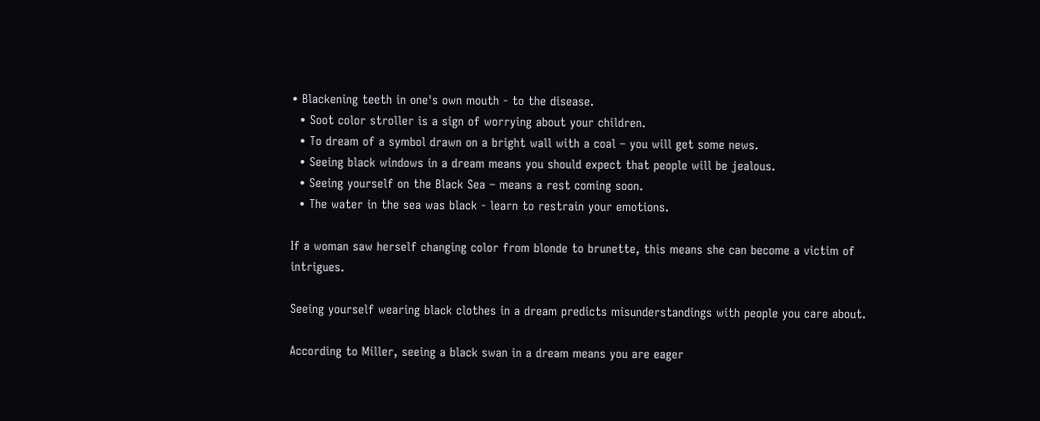• Blackening teeth in one's own mouth - to the disease.
  • Soot color stroller is a sign of worrying about your children.
  • To dream of a symbol drawn on a bright wall with a coal – you will get some news.
  • Seeing black windows in a dream means you should expect that people will be jealous.
  • Seeing yourself on the Black Sea – means a rest coming soon.
  • The water in the sea was black - learn to restrain your emotions.

If a woman saw herself changing color from blonde to brunette, this means she can become a victim of intrigues.

Seeing yourself wearing black clothes in a dream predicts misunderstandings with people you care about.

According to Miller, seeing a black swan in a dream means you are eager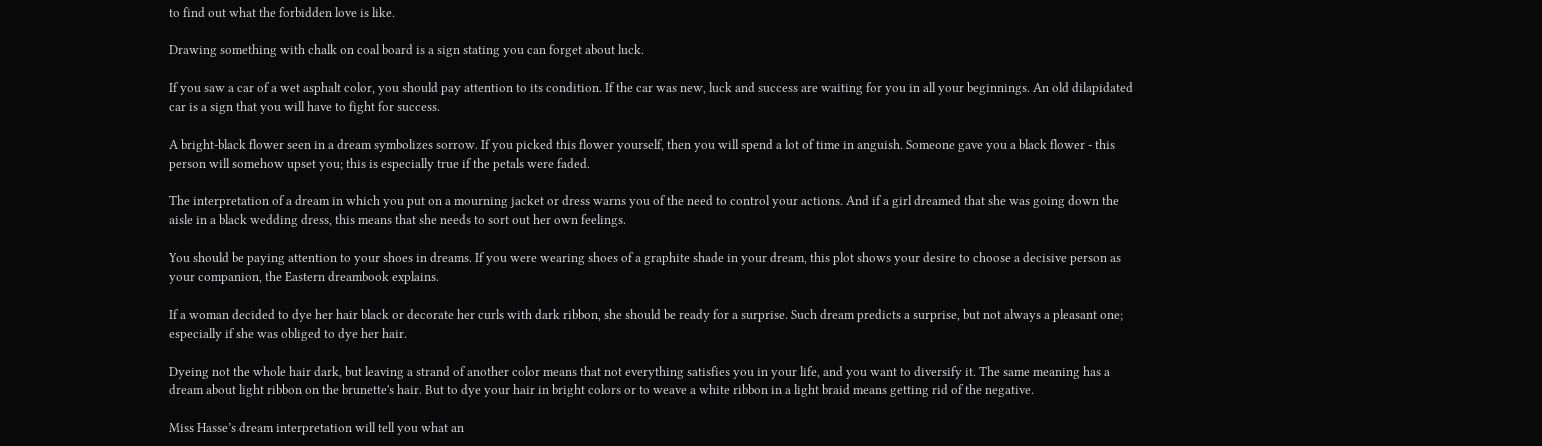to find out what the forbidden love is like.

Drawing something with chalk on coal board is a sign stating you can forget about luck.

If you saw a car of a wet asphalt color, you should pay attention to its condition. If the car was new, luck and success are waiting for you in all your beginnings. An old dilapidated car is a sign that you will have to fight for success.

A bright-black flower seen in a dream symbolizes sorrow. If you picked this flower yourself, then you will spend a lot of time in anguish. Someone gave you a black flower - this person will somehow upset you; this is especially true if the petals were faded.

The interpretation of a dream in which you put on a mourning jacket or dress warns you of the need to control your actions. And if a girl dreamed that she was going down the aisle in a black wedding dress, this means that she needs to sort out her own feelings.

You should be paying attention to your shoes in dreams. If you were wearing shoes of a graphite shade in your dream, this plot shows your desire to choose a decisive person as your companion, the Eastern dreambook explains.

If a woman decided to dye her hair black or decorate her curls with dark ribbon, she should be ready for a surprise. Such dream predicts a surprise, but not always a pleasant one; especially if she was obliged to dye her hair.

Dyeing not the whole hair dark, but leaving a strand of another color means that not everything satisfies you in your life, and you want to diversify it. The same meaning has a dream about light ribbon on the brunette's hair. But to dye your hair in bright colors or to weave a white ribbon in a light braid means getting rid of the negative.

Miss Hasse’s dream interpretation will tell you what an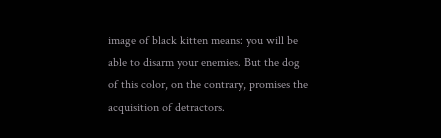image of black kitten means: you will be able to disarm your enemies. But the dog of this color, on the contrary, promises the acquisition of detractors.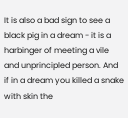It is also a bad sign to see a black pig in a dream - it is a harbinger of meeting a vile and unprincipled person. And if in a dream you killed a snake with skin the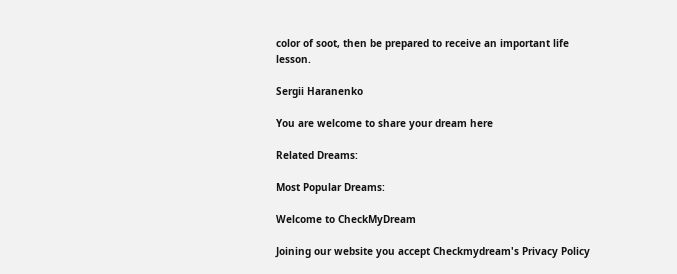color of soot, then be prepared to receive an important life lesson.

Sergii Haranenko

You are welcome to share your dream here

Related Dreams:

Most Popular Dreams:

Welcome to CheckMyDream

Joining our website you accept Checkmydream's Privacy Policy